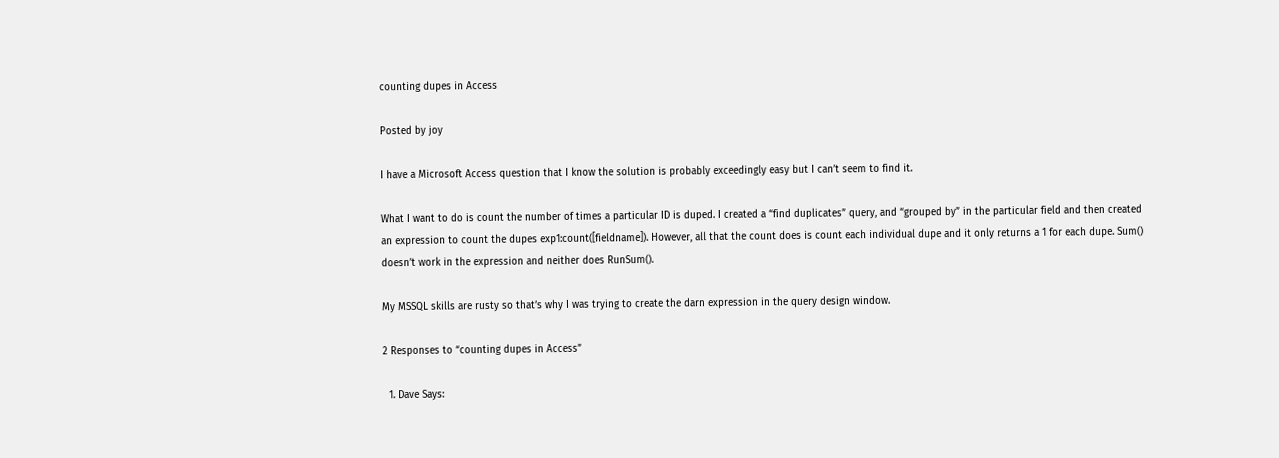counting dupes in Access

Posted by joy

I have a Microsoft Access question that I know the solution is probably exceedingly easy but I can’t seem to find it.

What I want to do is count the number of times a particular ID is duped. I created a “find duplicates” query, and “grouped by” in the particular field and then created an expression to count the dupes exp1:count([fieldname]). However, all that the count does is count each individual dupe and it only returns a 1 for each dupe. Sum() doesn’t work in the expression and neither does RunSum().

My MSSQL skills are rusty so that’s why I was trying to create the darn expression in the query design window.

2 Responses to “counting dupes in Access”

  1. Dave Says: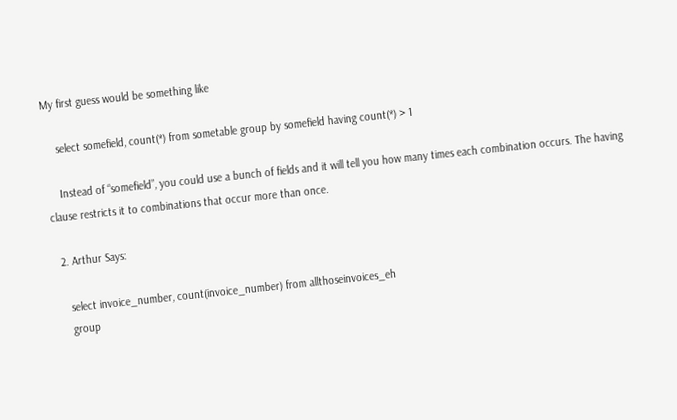My first guess would be something like

    select somefield, count(*) from sometable group by somefield having count(*) > 1

    Instead of “somefield”, you could use a bunch of fields and it will tell you how many times each combination occurs. The having clause restricts it to combinations that occur more than once.

  2. Arthur Says:

    select invoice_number, count(invoice_number) from allthoseinvoices_eh
    group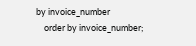by invoice_number
    order by invoice_number;